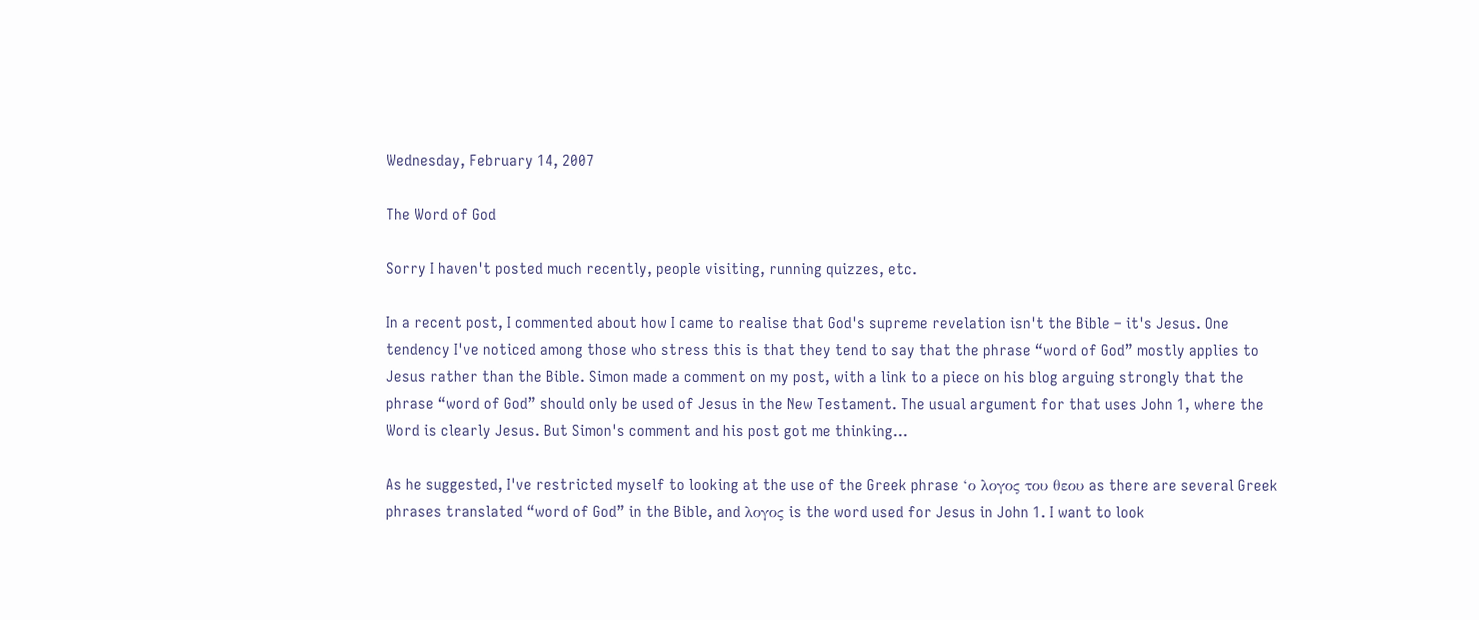Wednesday, February 14, 2007

The Word of God

Sorry I haven't posted much recently, people visiting, running quizzes, etc.

In a recent post, I commented about how I came to realise that God's supreme revelation isn't the Bible – it's Jesus. One tendency I've noticed among those who stress this is that they tend to say that the phrase “word of God” mostly applies to Jesus rather than the Bible. Simon made a comment on my post, with a link to a piece on his blog arguing strongly that the phrase “word of God” should only be used of Jesus in the New Testament. The usual argument for that uses John 1, where the Word is clearly Jesus. But Simon's comment and his post got me thinking...

As he suggested, I've restricted myself to looking at the use of the Greek phrase ‘ο λογος του θεου as there are several Greek phrases translated “word of God” in the Bible, and λογος is the word used for Jesus in John 1. I want to look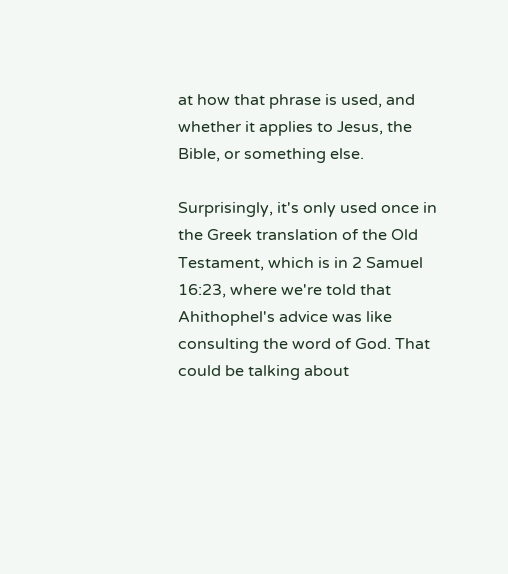at how that phrase is used, and whether it applies to Jesus, the Bible, or something else.

Surprisingly, it's only used once in the Greek translation of the Old Testament, which is in 2 Samuel 16:23, where we're told that Ahithophel's advice was like consulting the word of God. That could be talking about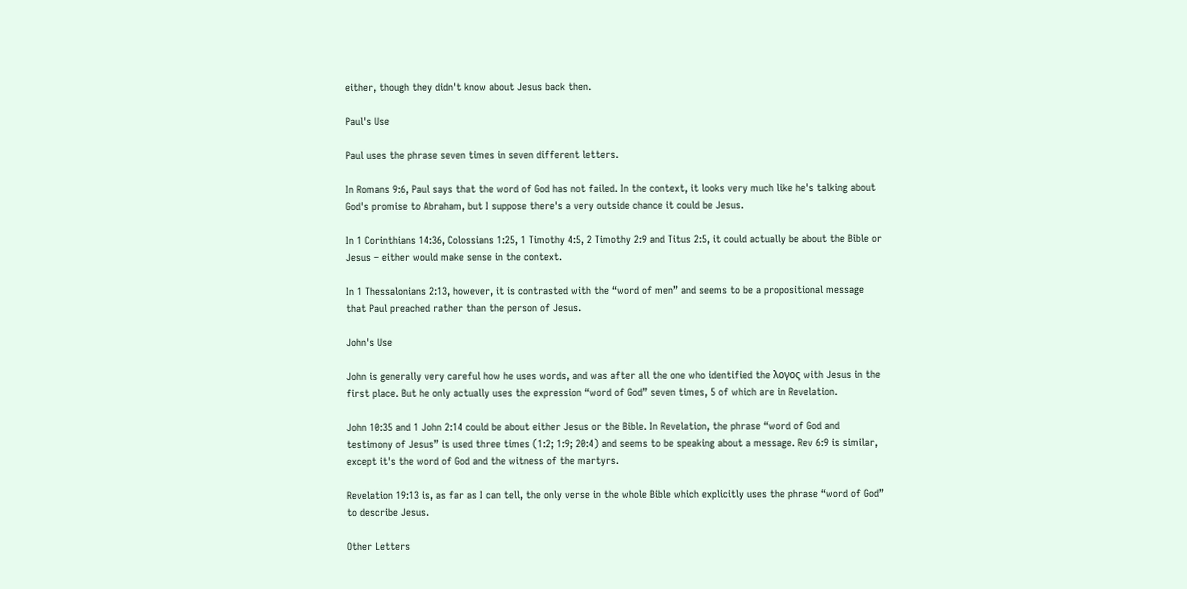either, though they didn't know about Jesus back then.

Paul's Use

Paul uses the phrase seven times in seven different letters.

In Romans 9:6, Paul says that the word of God has not failed. In the context, it looks very much like he's talking about God's promise to Abraham, but I suppose there's a very outside chance it could be Jesus.

In 1 Corinthians 14:36, Colossians 1:25, 1 Timothy 4:5, 2 Timothy 2:9 and Titus 2:5, it could actually be about the Bible or Jesus – either would make sense in the context.

In 1 Thessalonians 2:13, however, it is contrasted with the “word of men” and seems to be a propositional message that Paul preached rather than the person of Jesus.

John's Use

John is generally very careful how he uses words, and was after all the one who identified the λογος with Jesus in the first place. But he only actually uses the expression “word of God” seven times, 5 of which are in Revelation.

John 10:35 and 1 John 2:14 could be about either Jesus or the Bible. In Revelation, the phrase “word of God and testimony of Jesus” is used three times (1:2; 1:9; 20:4) and seems to be speaking about a message. Rev 6:9 is similar, except it's the word of God and the witness of the martyrs.

Revelation 19:13 is, as far as I can tell, the only verse in the whole Bible which explicitly uses the phrase “word of God” to describe Jesus.

Other Letters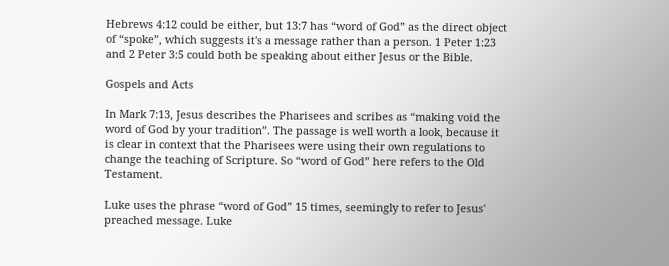Hebrews 4:12 could be either, but 13:7 has “word of God” as the direct object of “spoke”, which suggests it's a message rather than a person. 1 Peter 1:23 and 2 Peter 3:5 could both be speaking about either Jesus or the Bible.

Gospels and Acts

In Mark 7:13, Jesus describes the Pharisees and scribes as “making void the word of God by your tradition”. The passage is well worth a look, because it is clear in context that the Pharisees were using their own regulations to change the teaching of Scripture. So “word of God” here refers to the Old Testament.

Luke uses the phrase “word of God” 15 times, seemingly to refer to Jesus' preached message. Luke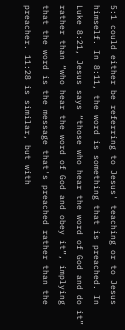5:1 could either be referring to Jesus' teaching or to Jesus himself. In 8:11, the word is something that is preached. In Luke 8:21, Jesus says “those who hear the word of God and do it” rather than “who hear the word of God and obey it”, implying that the word is the message that's preached rather than the preacher. 11:28 is similar, but with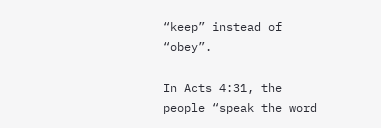“keep” instead of “obey”.

In Acts 4:31, the people “speak the word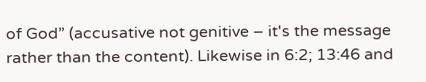of God” (accusative not genitive – it's the message rather than the content). Likewise in 6:2; 13:46 and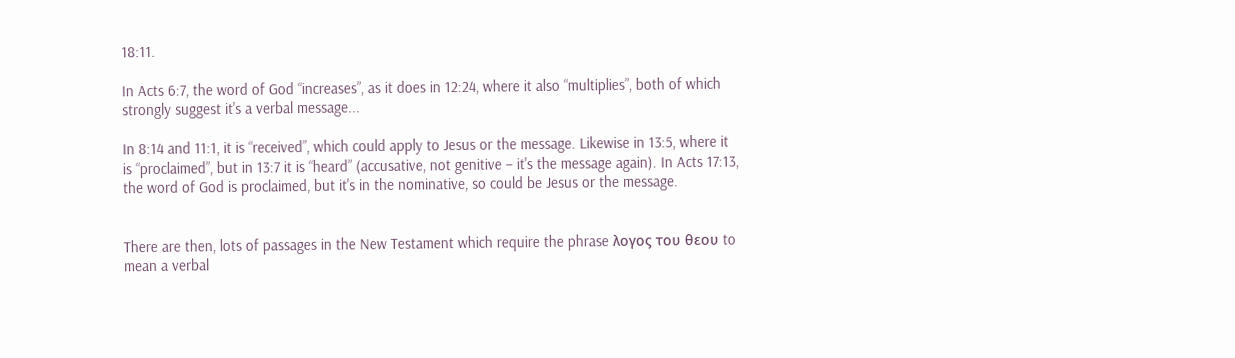18:11.

In Acts 6:7, the word of God “increases”, as it does in 12:24, where it also “multiplies”, both of which strongly suggest it's a verbal message...

In 8:14 and 11:1, it is “received”, which could apply to Jesus or the message. Likewise in 13:5, where it is “proclaimed”, but in 13:7 it is “heard” (accusative, not genitive – it's the message again). In Acts 17:13, the word of God is proclaimed, but it's in the nominative, so could be Jesus or the message.


There are then, lots of passages in the New Testament which require the phrase λογος του θεου to mean a verbal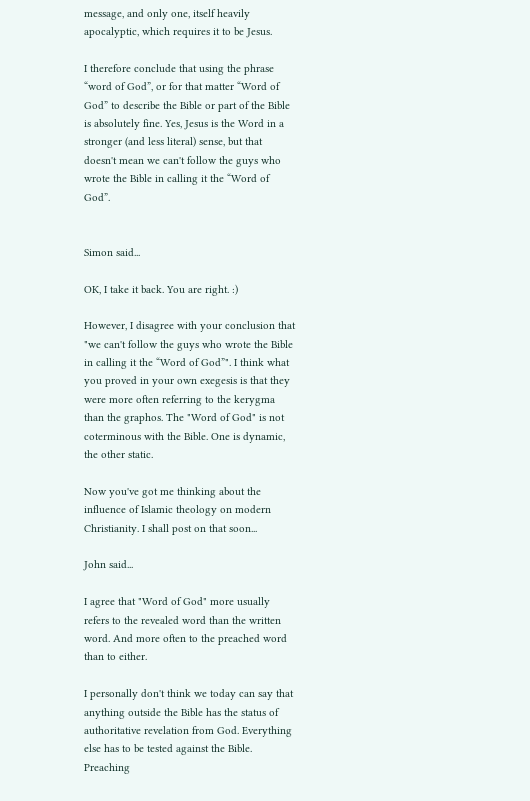message, and only one, itself heavily apocalyptic, which requires it to be Jesus.

I therefore conclude that using the phrase “word of God”, or for that matter “Word of God” to describe the Bible or part of the Bible is absolutely fine. Yes, Jesus is the Word in a stronger (and less literal) sense, but that doesn't mean we can't follow the guys who wrote the Bible in calling it the “Word of God”.


Simon said...

OK, I take it back. You are right. :)

However, I disagree with your conclusion that "we can't follow the guys who wrote the Bible in calling it the “Word of God”". I think what you proved in your own exegesis is that they were more often referring to the kerygma than the graphos. The "Word of God" is not coterminous with the Bible. One is dynamic, the other static.

Now you've got me thinking about the influence of Islamic theology on modern Christianity. I shall post on that soon...

John said...

I agree that "Word of God" more usually refers to the revealed word than the written word. And more often to the preached word than to either.

I personally don't think we today can say that anything outside the Bible has the status of authoritative revelation from God. Everything else has to be tested against the Bible. Preaching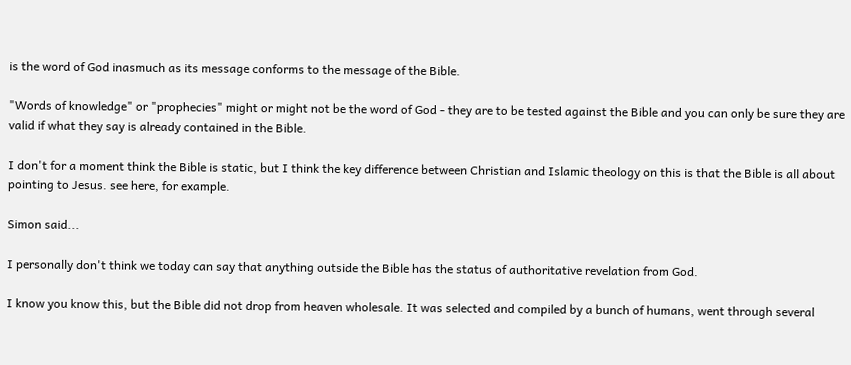is the word of God inasmuch as its message conforms to the message of the Bible.

"Words of knowledge" or "prophecies" might or might not be the word of God - they are to be tested against the Bible and you can only be sure they are valid if what they say is already contained in the Bible.

I don't for a moment think the Bible is static, but I think the key difference between Christian and Islamic theology on this is that the Bible is all about pointing to Jesus. see here, for example.

Simon said...

I personally don't think we today can say that anything outside the Bible has the status of authoritative revelation from God.

I know you know this, but the Bible did not drop from heaven wholesale. It was selected and compiled by a bunch of humans, went through several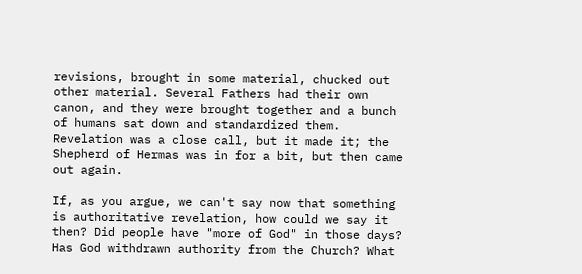revisions, brought in some material, chucked out other material. Several Fathers had their own canon, and they were brought together and a bunch of humans sat down and standardized them. Revelation was a close call, but it made it; the Shepherd of Hermas was in for a bit, but then came out again.

If, as you argue, we can't say now that something is authoritative revelation, how could we say it then? Did people have "more of God" in those days? Has God withdrawn authority from the Church? What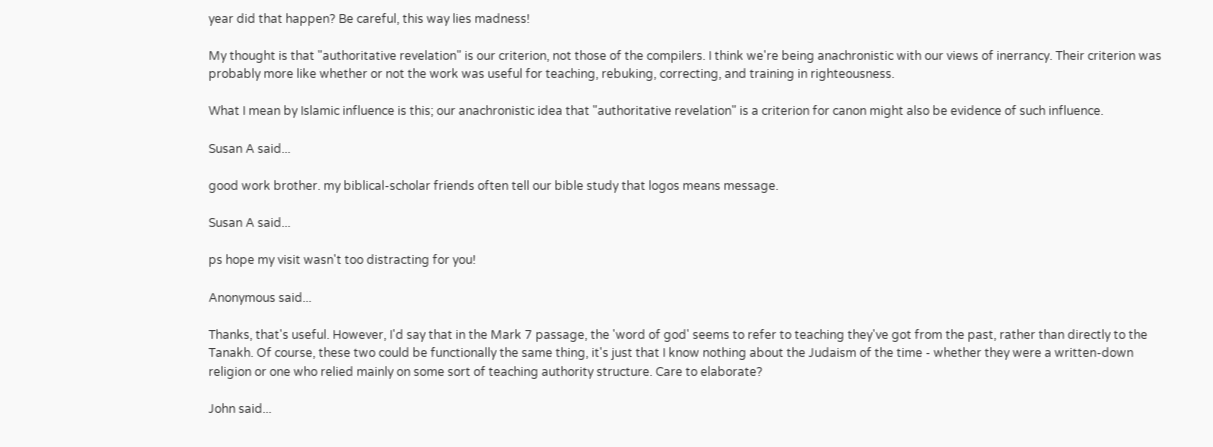year did that happen? Be careful, this way lies madness!

My thought is that "authoritative revelation" is our criterion, not those of the compilers. I think we're being anachronistic with our views of inerrancy. Their criterion was probably more like whether or not the work was useful for teaching, rebuking, correcting, and training in righteousness.

What I mean by Islamic influence is this; our anachronistic idea that "authoritative revelation" is a criterion for canon might also be evidence of such influence.

Susan A said...

good work brother. my biblical-scholar friends often tell our bible study that logos means message.

Susan A said...

ps hope my visit wasn't too distracting for you!

Anonymous said...

Thanks, that's useful. However, I'd say that in the Mark 7 passage, the 'word of god' seems to refer to teaching they've got from the past, rather than directly to the Tanakh. Of course, these two could be functionally the same thing, it's just that I know nothing about the Judaism of the time - whether they were a written-down religion or one who relied mainly on some sort of teaching authority structure. Care to elaborate?

John said...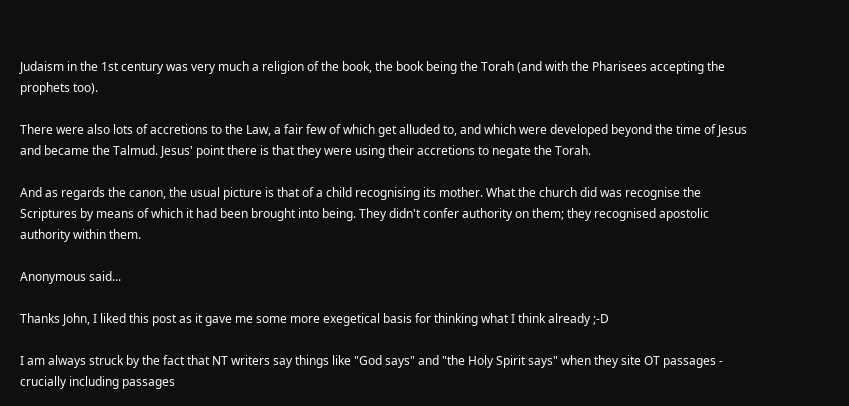Judaism in the 1st century was very much a religion of the book, the book being the Torah (and with the Pharisees accepting the prophets too).

There were also lots of accretions to the Law, a fair few of which get alluded to, and which were developed beyond the time of Jesus and became the Talmud. Jesus' point there is that they were using their accretions to negate the Torah.

And as regards the canon, the usual picture is that of a child recognising its mother. What the church did was recognise the Scriptures by means of which it had been brought into being. They didn't confer authority on them; they recognised apostolic authority within them.

Anonymous said...

Thanks John, I liked this post as it gave me some more exegetical basis for thinking what I think already ;-D

I am always struck by the fact that NT writers say things like "God says" and "the Holy Spirit says" when they site OT passages - crucially including passages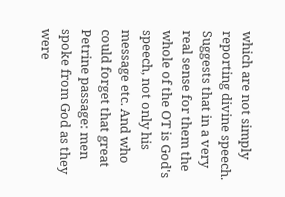which are not simply reporting divine speech. Suggests that in a very real sense for them the whole of the OT is God's speech, not only his message etc. And who could forget that great Petrine passage: men spoke from God as they were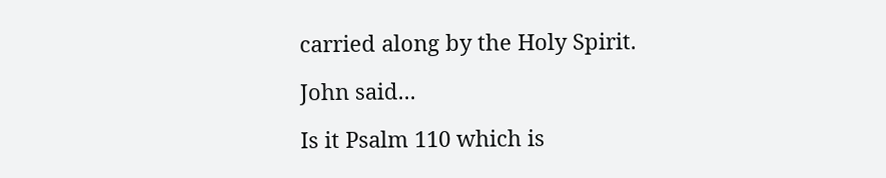carried along by the Holy Spirit.

John said...

Is it Psalm 110 which is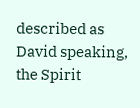described as David speaking, the Spirit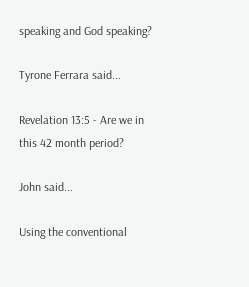speaking and God speaking?

Tyrone Ferrara said...

Revelation 13:5 - Are we in this 42 month period?

John said...

Using the conventional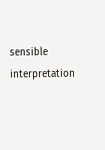sensible interpretation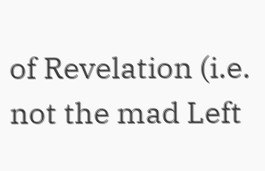of Revelation (i.e. not the mad Left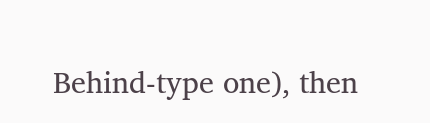Behind-type one), then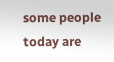some people today are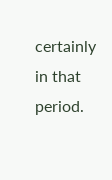certainly in that period.